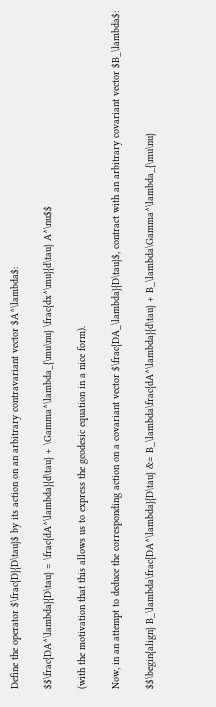Define the operator $\frac{D}{D\tau}$ by its action on an arbitrary contravariant vector $A^\lambda$:

$$\frac{DA^\lambda}{D\tau} = \frac{dA^\lambda}{d\tau} + \Gamma^\lambda_{\mu\nu} \frac{dx^\mu}{d\tau} A^\nu$$

(with the motivation that this allows us to express the geodesic equation in a nice form).

Now, in an attempt to deduce the corresponding action on a covariant vector $\frac{DA_\lambda}{D\tau}$, contract with an arbitrary covariant vector $B_\lambda$:

$$\begin{align} B_\lambda\frac{DA^\lambda}{D\tau} &= B_\lambda\frac{dA^\lambda}{d\tau} + B_\lambda\Gamma^\lambda_{\mu\nu}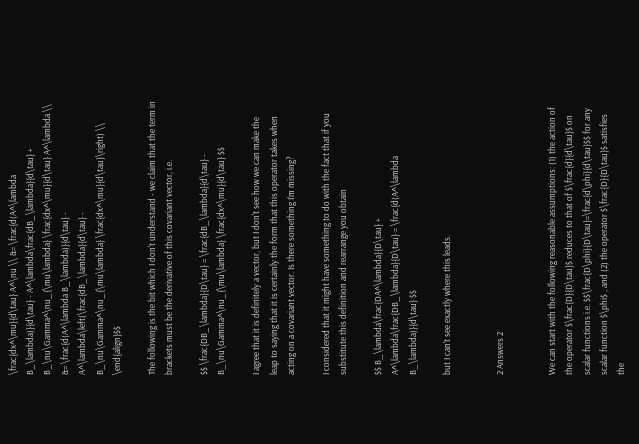\frac{dx^\mu}{d\tau} A^\nu \\ &= \frac{d(A^\lambda B_\lambda)}{d\tau} - A^\lambda\frac{dB_\lambda}{d\tau} + B_\nu\Gamma^\nu_{\mu\lambda} \frac{dx^\mu}{d\tau} A^\lambda \\ &= \frac{d(A^\lambda B_\lambda)}{d\tau} - A^\lambda\left(\frac{dB_\lambda}{d\tau} - B_\nu\Gamma^\nu_{\mu\lambda} \frac{dx^\mu}{d\tau}\right) \\ \end{align}$$

The following is the bit which I don't understand - we claim that the term in brackets must be the derivative of this covariant vector, i.e.

$$ \frac{DB_\lambda}{D\tau} = \frac{dB_\lambda}{d\tau} - B_\nu\Gamma^\nu_{\mu\lambda} \frac{dx^\mu}{d\tau} $$

I agree that it is definitely a vector, but I don't see how we can make the leap to saying that it is certainly the form that this operator takes when acting on a covariant vector. Is there something I'm missing?

I considered that it might have something to do with the fact that if you substitute this definition and rearrange you obtain

$$ B_\lambda\frac{DA^\lambda}{D\tau} + A^\lambda\frac{DB_\lambda}{D\tau} = \frac{d(A^\lambda B_\lambda)}{d\tau} $$

but I can't see exactly where this leads.


2 Answers 2


We can start with the following reasonable assumptions: (1) the action of the operator $\frac{D}{D\tau}$ reduces to that of $\frac{d}{d\tau}$ on scalar functions i.e. $$\frac{D\phi}{D\tau}=\frac{d\phi}{d\tau}$$ for any scalar function $\phi$ , and (2) the operator $\frac{D}{D\tau}$ satisfies the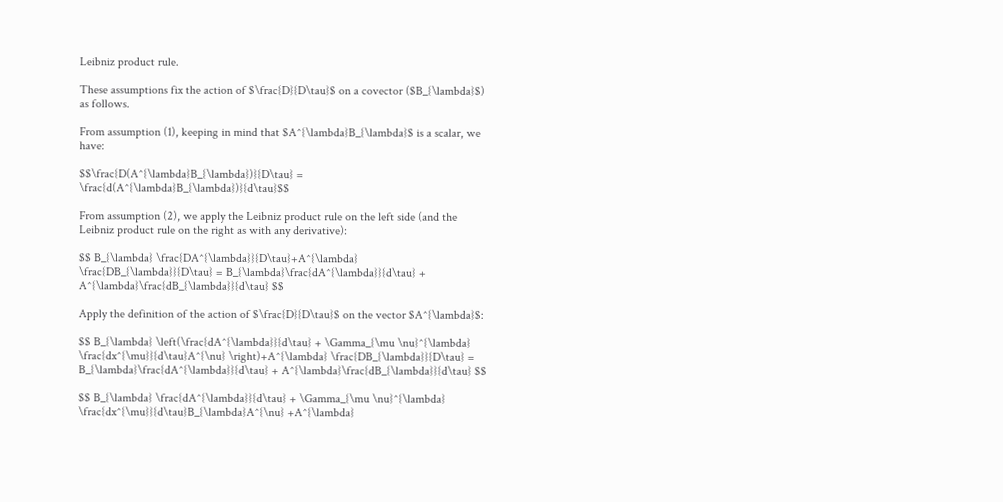Leibniz product rule.

These assumptions fix the action of $\frac{D}{D\tau}$ on a covector ($B_{\lambda}$) as follows.

From assumption (1), keeping in mind that $A^{\lambda}B_{\lambda}$ is a scalar, we have:

$$\frac{D(A^{\lambda}B_{\lambda})}{D\tau} = \frac{d(A^{\lambda}B_{\lambda})}{d\tau}$$

From assumption (2), we apply the Leibniz product rule on the left side (and the Leibniz product rule on the right as with any derivative):

$$ B_{\lambda} \frac{DA^{\lambda}}{D\tau}+A^{\lambda} \frac{DB_{\lambda}}{D\tau} = B_{\lambda}\frac{dA^{\lambda}}{d\tau} + A^{\lambda}\frac{dB_{\lambda}}{d\tau} $$

Apply the definition of the action of $\frac{D}{D\tau}$ on the vector $A^{\lambda}$:

$$ B_{\lambda} \left(\frac{dA^{\lambda}}{d\tau} + \Gamma_{\mu \nu}^{\lambda} \frac{dx^{\mu}}{d\tau}A^{\nu} \right)+A^{\lambda} \frac{DB_{\lambda}}{D\tau} = B_{\lambda}\frac{dA^{\lambda}}{d\tau} + A^{\lambda}\frac{dB_{\lambda}}{d\tau} $$

$$ B_{\lambda} \frac{dA^{\lambda}}{d\tau} + \Gamma_{\mu \nu}^{\lambda} \frac{dx^{\mu}}{d\tau}B_{\lambda}A^{\nu} +A^{\lambda}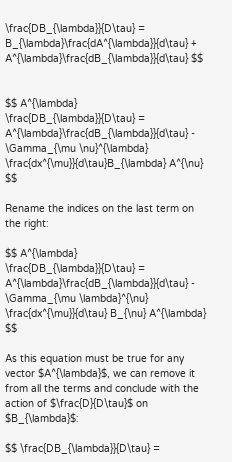\frac{DB_{\lambda}}{D\tau} = B_{\lambda}\frac{dA^{\lambda}}{d\tau} + A^{\lambda}\frac{dB_{\lambda}}{d\tau} $$


$$ A^{\lambda} \frac{DB_{\lambda}}{D\tau} = A^{\lambda}\frac{dB_{\lambda}}{d\tau} - \Gamma_{\mu \nu}^{\lambda} \frac{dx^{\mu}}{d\tau}B_{\lambda} A^{\nu} $$

Rename the indices on the last term on the right:

$$ A^{\lambda} \frac{DB_{\lambda}}{D\tau} = A^{\lambda}\frac{dB_{\lambda}}{d\tau} - \Gamma_{\mu \lambda}^{\nu} \frac{dx^{\mu}}{d\tau} B_{\nu} A^{\lambda} $$

As this equation must be true for any vector $A^{\lambda}$, we can remove it from all the terms and conclude with the action of $\frac{D}{D\tau}$ on $B_{\lambda}$:

$$ \frac{DB_{\lambda}}{D\tau} =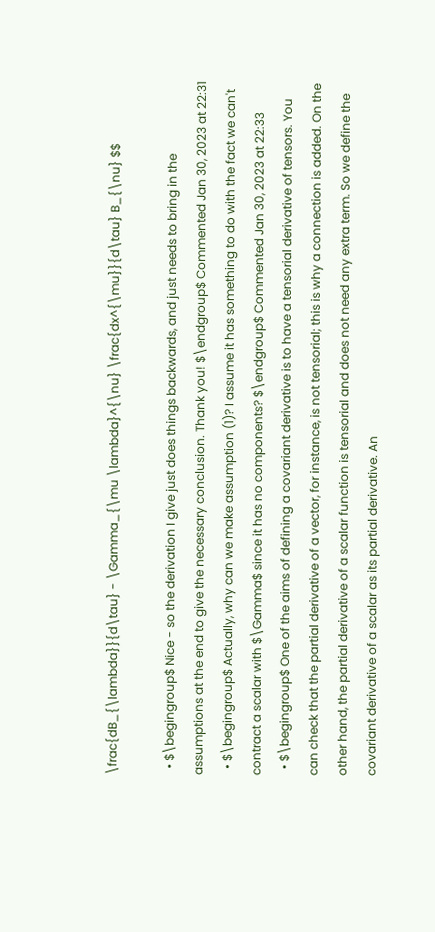\frac{dB_{\lambda}}{d\tau} - \Gamma_{\mu \lambda}^{\nu} \frac{dx^{\mu}}{d\tau} B_{\nu} $$

  • $\begingroup$ Nice - so the derivation I give just does things backwards, and just needs to bring in the assumptions at the end to give the necessary conclusion. Thank you! $\endgroup$ Commented Jan 30, 2023 at 22:31
  • $\begingroup$ Actually, why can we make assumption (1)? I assume it has something to do with the fact we can't contract a scalar with $\Gamma$ since it has no components? $\endgroup$ Commented Jan 30, 2023 at 22:33
  • $\begingroup$ One of the aims of defining a covariant derivative is to have a tensorial derivative of tensors. You can check that the partial derivative of a vector, for instance, is not tensorial; this is why a connection is added. On the other hand, the partial derivative of a scalar function is tensorial and does not need any extra term. So we define the covariant derivative of a scalar as its partial derivative. An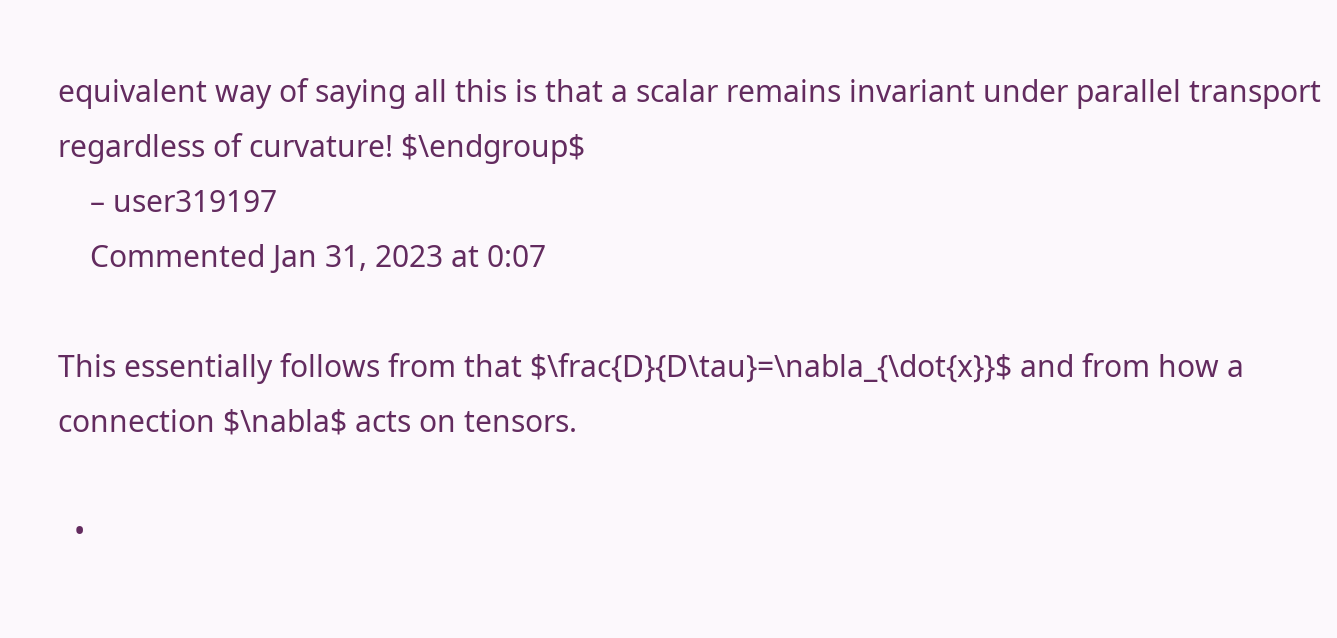equivalent way of saying all this is that a scalar remains invariant under parallel transport regardless of curvature! $\endgroup$
    – user319197
    Commented Jan 31, 2023 at 0:07

This essentially follows from that $\frac{D}{D\tau}=\nabla_{\dot{x}}$ and from how a connection $\nabla$ acts on tensors.

  •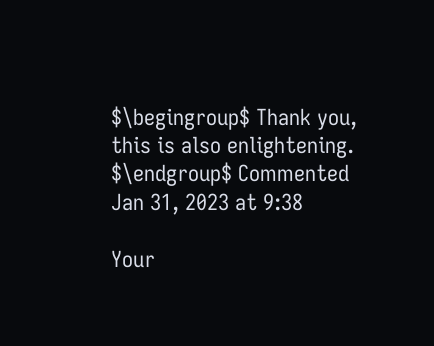$\begingroup$ Thank you, this is also enlightening. $\endgroup$ Commented Jan 31, 2023 at 9:38

Your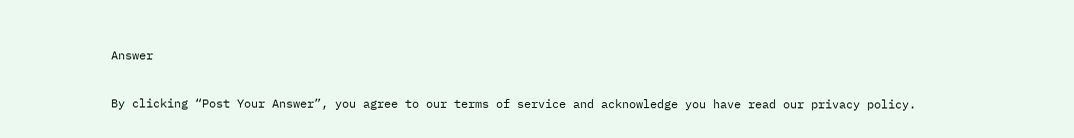Answer

By clicking “Post Your Answer”, you agree to our terms of service and acknowledge you have read our privacy policy.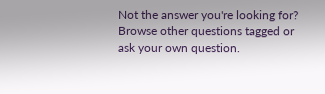Not the answer you're looking for? Browse other questions tagged or ask your own question.